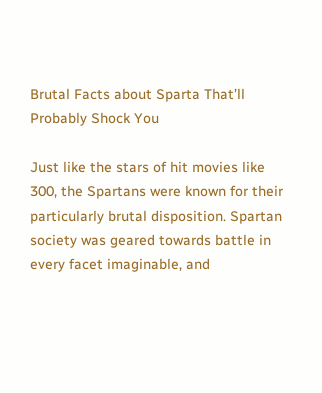Brutal Facts about Sparta That’ll Probably Shock You

Just like the stars of hit movies like 300, the Spartans were known for their particularly brutal disposition. Spartan society was geared towards battle in every facet imaginable, and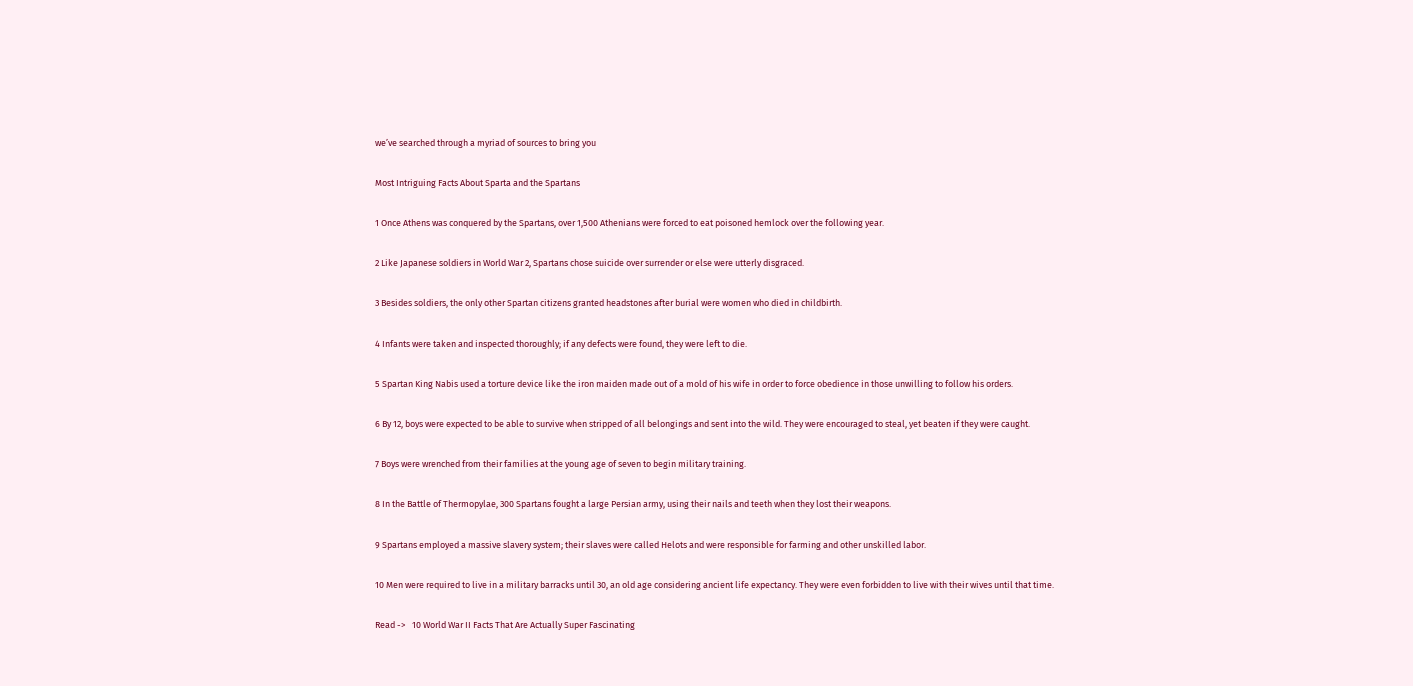we’ve searched through a myriad of sources to bring you

Most Intriguing Facts About Sparta and the Spartans

1 Once Athens was conquered by the Spartans, over 1,500 Athenians were forced to eat poisoned hemlock over the following year.

2 Like Japanese soldiers in World War 2, Spartans chose suicide over surrender or else were utterly disgraced.

3 Besides soldiers, the only other Spartan citizens granted headstones after burial were women who died in childbirth.

4 Infants were taken and inspected thoroughly; if any defects were found, they were left to die.

5 Spartan King Nabis used a torture device like the iron maiden made out of a mold of his wife in order to force obedience in those unwilling to follow his orders.

6 By 12, boys were expected to be able to survive when stripped of all belongings and sent into the wild. They were encouraged to steal, yet beaten if they were caught.

7 Boys were wrenched from their families at the young age of seven to begin military training.

8 In the Battle of Thermopylae, 300 Spartans fought a large Persian army, using their nails and teeth when they lost their weapons.

9 Spartans employed a massive slavery system; their slaves were called Helots and were responsible for farming and other unskilled labor.

10 Men were required to live in a military barracks until 30, an old age considering ancient life expectancy. They were even forbidden to live with their wives until that time.

Read ->   10 World War II Facts That Are Actually Super Fascinating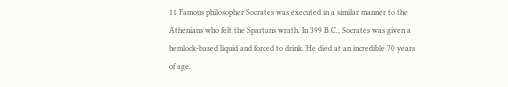11 Famous philosopher Socrates was executed in a similar manner to the Athenians who felt the Spartans wrath. In 399 B.C., Socrates was given a hemlock-based liquid and forced to drink. He died at an incredible 70 years of age.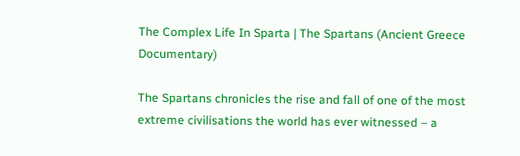The Complex Life In Sparta | The Spartans (Ancient Greece Documentary)

The Spartans chronicles the rise and fall of one of the most extreme civilisations the world has ever witnessed – a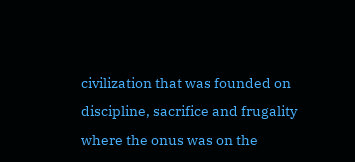civilization that was founded on discipline, sacrifice and frugality where the onus was on the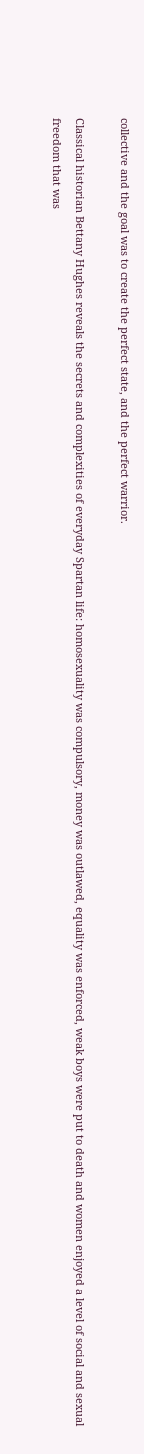collective and the goal was to create the perfect state, and the perfect warrior.

Classical historian Bettany Hughes reveals the secrets and complexities of everyday Spartan life: homosexuality was compulsory, money was outlawed, equality was enforced, weak boys were put to death and women enjoyed a level of social and sexual freedom that was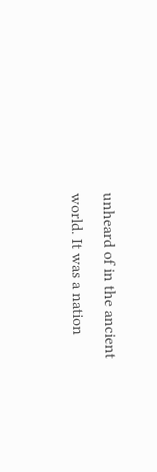unheard of in the ancient world. It was a nation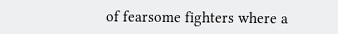of fearsome fighters where a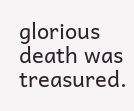glorious death was treasured.